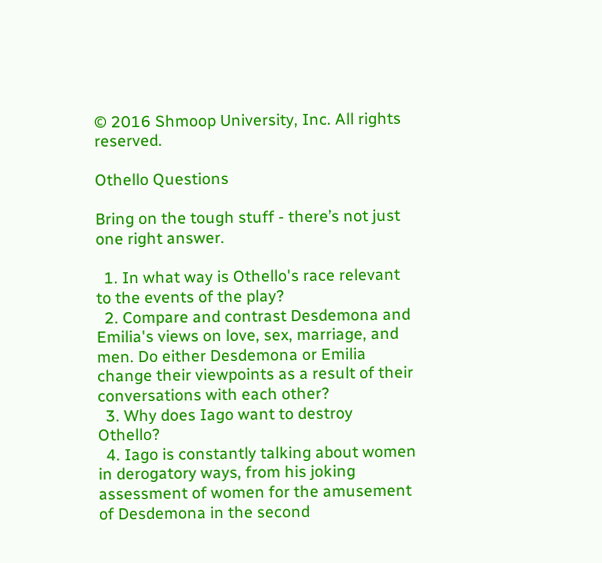© 2016 Shmoop University, Inc. All rights reserved.

Othello Questions

Bring on the tough stuff - there’s not just one right answer.

  1. In what way is Othello's race relevant to the events of the play?
  2. Compare and contrast Desdemona and Emilia's views on love, sex, marriage, and men. Do either Desdemona or Emilia change their viewpoints as a result of their conversations with each other?
  3. Why does Iago want to destroy Othello?
  4. Iago is constantly talking about women in derogatory ways, from his joking assessment of women for the amusement of Desdemona in the second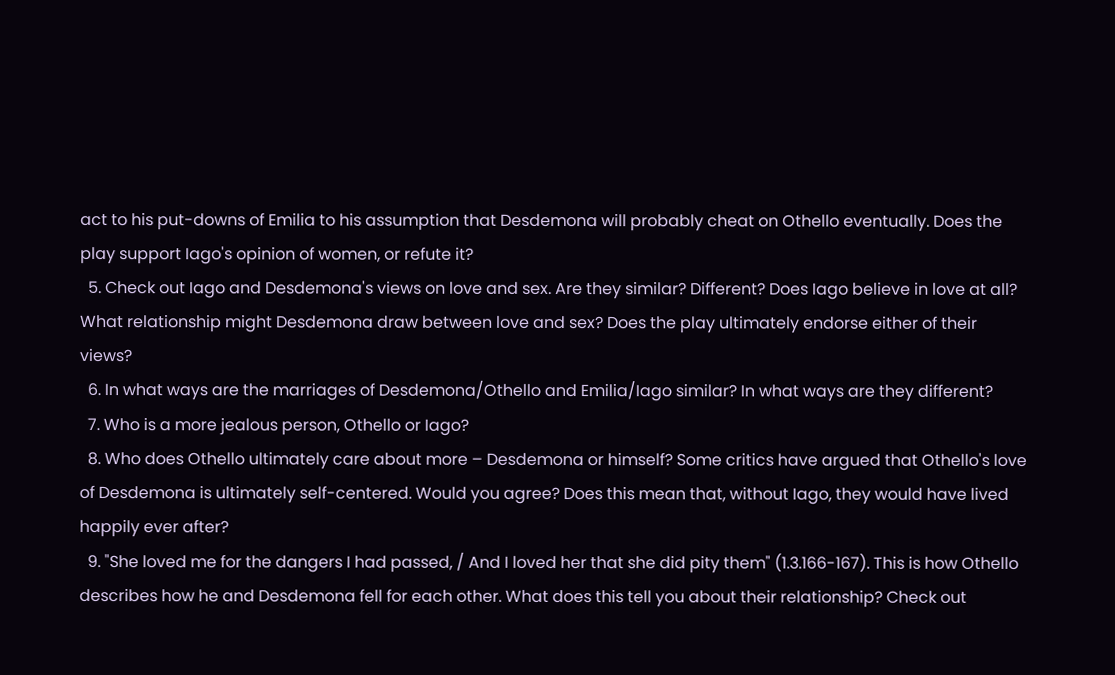act to his put-downs of Emilia to his assumption that Desdemona will probably cheat on Othello eventually. Does the play support Iago's opinion of women, or refute it?
  5. Check out Iago and Desdemona's views on love and sex. Are they similar? Different? Does Iago believe in love at all? What relationship might Desdemona draw between love and sex? Does the play ultimately endorse either of their views?
  6. In what ways are the marriages of Desdemona/Othello and Emilia/Iago similar? In what ways are they different?
  7. Who is a more jealous person, Othello or Iago?
  8. Who does Othello ultimately care about more – Desdemona or himself? Some critics have argued that Othello's love of Desdemona is ultimately self-centered. Would you agree? Does this mean that, without Iago, they would have lived happily ever after?
  9. "She loved me for the dangers I had passed, / And I loved her that she did pity them" (1.3.166-167). This is how Othello describes how he and Desdemona fell for each other. What does this tell you about their relationship? Check out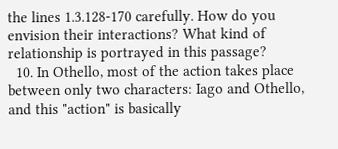the lines 1.3.128-170 carefully. How do you envision their interactions? What kind of relationship is portrayed in this passage?
  10. In Othello, most of the action takes place between only two characters: Iago and Othello, and this "action" is basically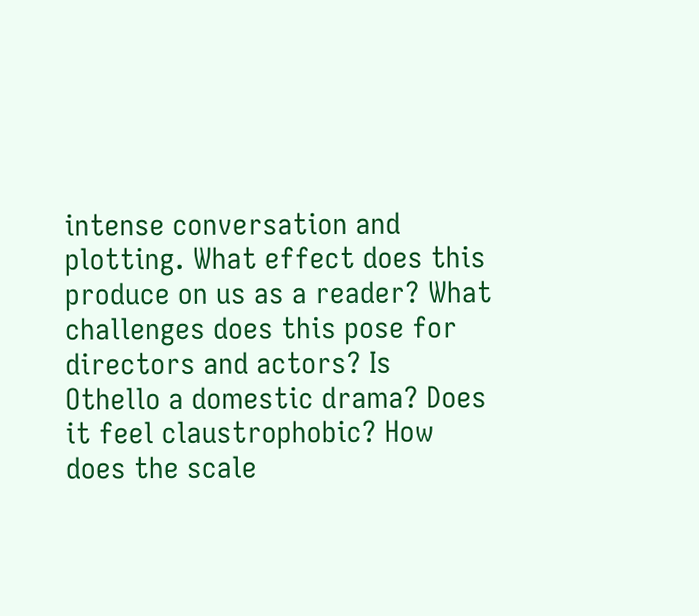intense conversation and plotting. What effect does this produce on us as a reader? What challenges does this pose for directors and actors? Is Othello a domestic drama? Does it feel claustrophobic? How does the scale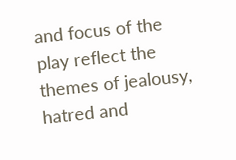and focus of the play reflect the themes of jealousy, hatred and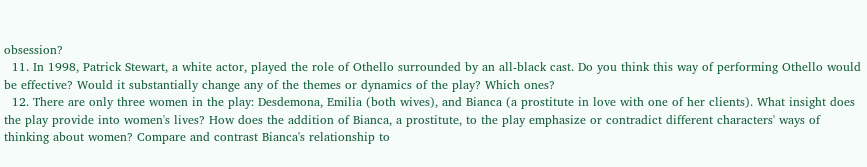obsession?
  11. In 1998, Patrick Stewart, a white actor, played the role of Othello surrounded by an all-black cast. Do you think this way of performing Othello would be effective? Would it substantially change any of the themes or dynamics of the play? Which ones?
  12. There are only three women in the play: Desdemona, Emilia (both wives), and Bianca (a prostitute in love with one of her clients). What insight does the play provide into women's lives? How does the addition of Bianca, a prostitute, to the play emphasize or contradict different characters' ways of thinking about women? Compare and contrast Bianca's relationship to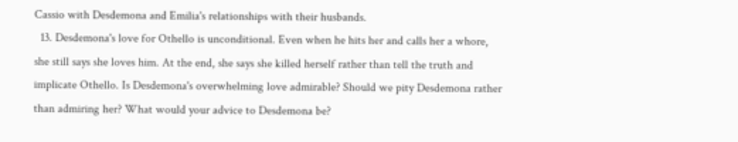Cassio with Desdemona and Emilia's relationships with their husbands.
  13. Desdemona's love for Othello is unconditional. Even when he hits her and calls her a whore, she still says she loves him. At the end, she says she killed herself rather than tell the truth and implicate Othello. Is Desdemona's overwhelming love admirable? Should we pity Desdemona rather than admiring her? What would your advice to Desdemona be?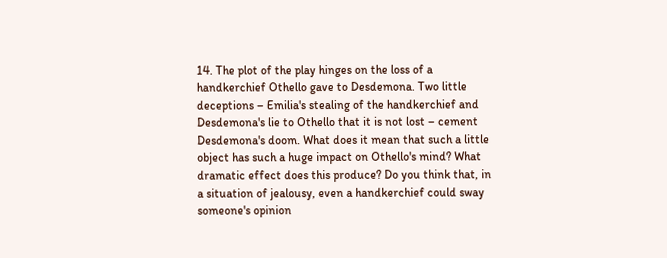14. The plot of the play hinges on the loss of a handkerchief Othello gave to Desdemona. Two little deceptions – Emilia's stealing of the handkerchief and Desdemona's lie to Othello that it is not lost – cement Desdemona's doom. What does it mean that such a little object has such a huge impact on Othello's mind? What dramatic effect does this produce? Do you think that, in a situation of jealousy, even a handkerchief could sway someone's opinion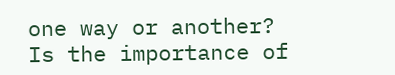one way or another? Is the importance of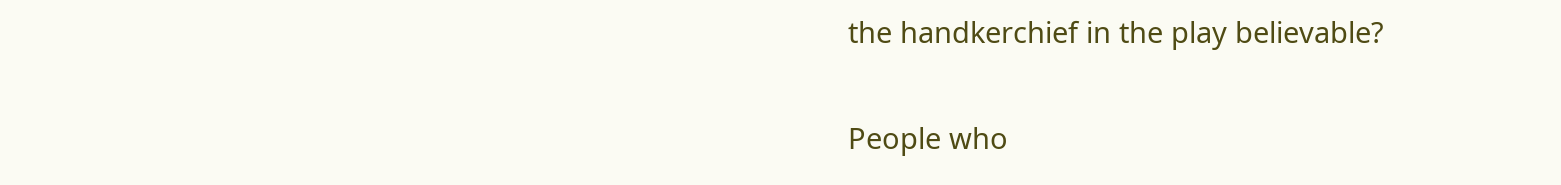the handkerchief in the play believable?

People who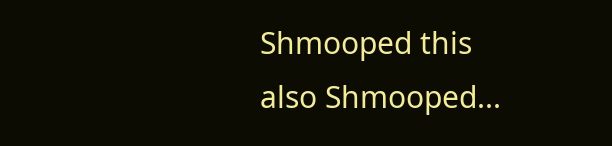Shmooped this also Shmooped...